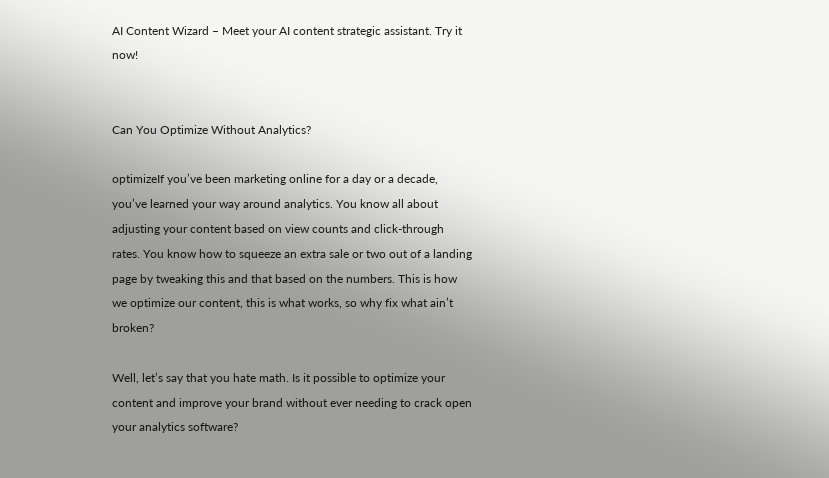AI Content Wizard – Meet your AI content strategic assistant. Try it now!


Can You Optimize Without Analytics?

optimizeIf you’ve been marketing online for a day or a decade, you’ve learned your way around analytics. You know all about adjusting your content based on view counts and click-through rates. You know how to squeeze an extra sale or two out of a landing page by tweaking this and that based on the numbers. This is how we optimize our content, this is what works, so why fix what ain’t broken?

Well, let’s say that you hate math. Is it possible to optimize your content and improve your brand without ever needing to crack open your analytics software?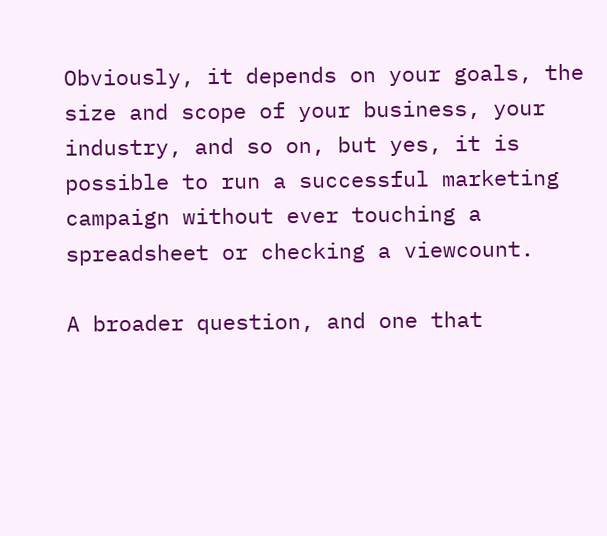Obviously, it depends on your goals, the size and scope of your business, your industry, and so on, but yes, it is possible to run a successful marketing campaign without ever touching a spreadsheet or checking a viewcount.

A broader question, and one that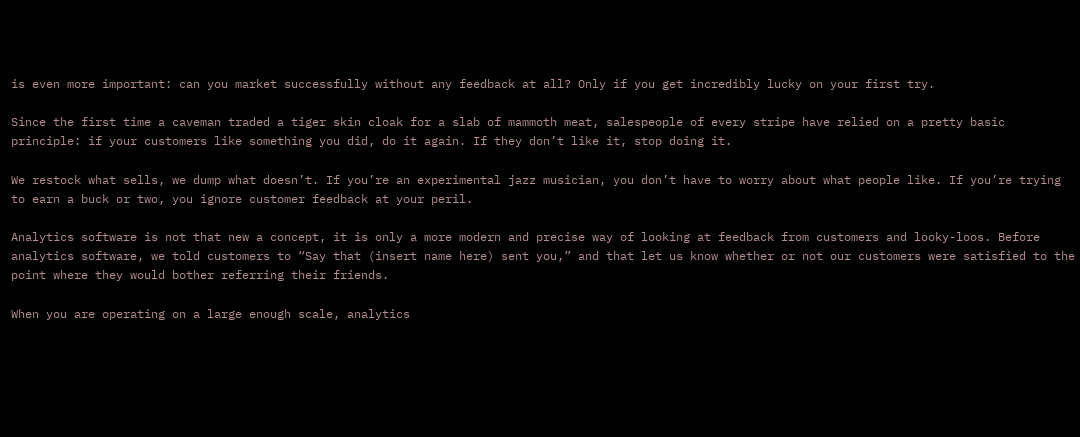is even more important: can you market successfully without any feedback at all? Only if you get incredibly lucky on your first try.

Since the first time a caveman traded a tiger skin cloak for a slab of mammoth meat, salespeople of every stripe have relied on a pretty basic principle: if your customers like something you did, do it again. If they don’t like it, stop doing it.

We restock what sells, we dump what doesn’t. If you’re an experimental jazz musician, you don’t have to worry about what people like. If you’re trying to earn a buck or two, you ignore customer feedback at your peril.

Analytics software is not that new a concept, it is only a more modern and precise way of looking at feedback from customers and looky-loos. Before analytics software, we told customers to “Say that (insert name here) sent you,” and that let us know whether or not our customers were satisfied to the point where they would bother referring their friends.

When you are operating on a large enough scale, analytics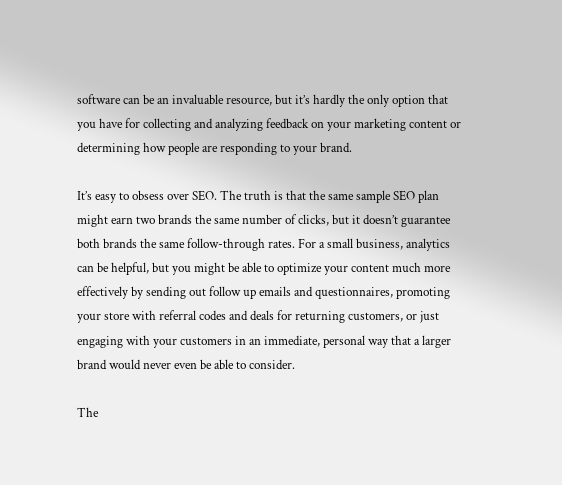software can be an invaluable resource, but it’s hardly the only option that you have for collecting and analyzing feedback on your marketing content or determining how people are responding to your brand.

It’s easy to obsess over SEO. The truth is that the same sample SEO plan might earn two brands the same number of clicks, but it doesn’t guarantee both brands the same follow-through rates. For a small business, analytics can be helpful, but you might be able to optimize your content much more effectively by sending out follow up emails and questionnaires, promoting your store with referral codes and deals for returning customers, or just engaging with your customers in an immediate, personal way that a larger brand would never even be able to consider.

The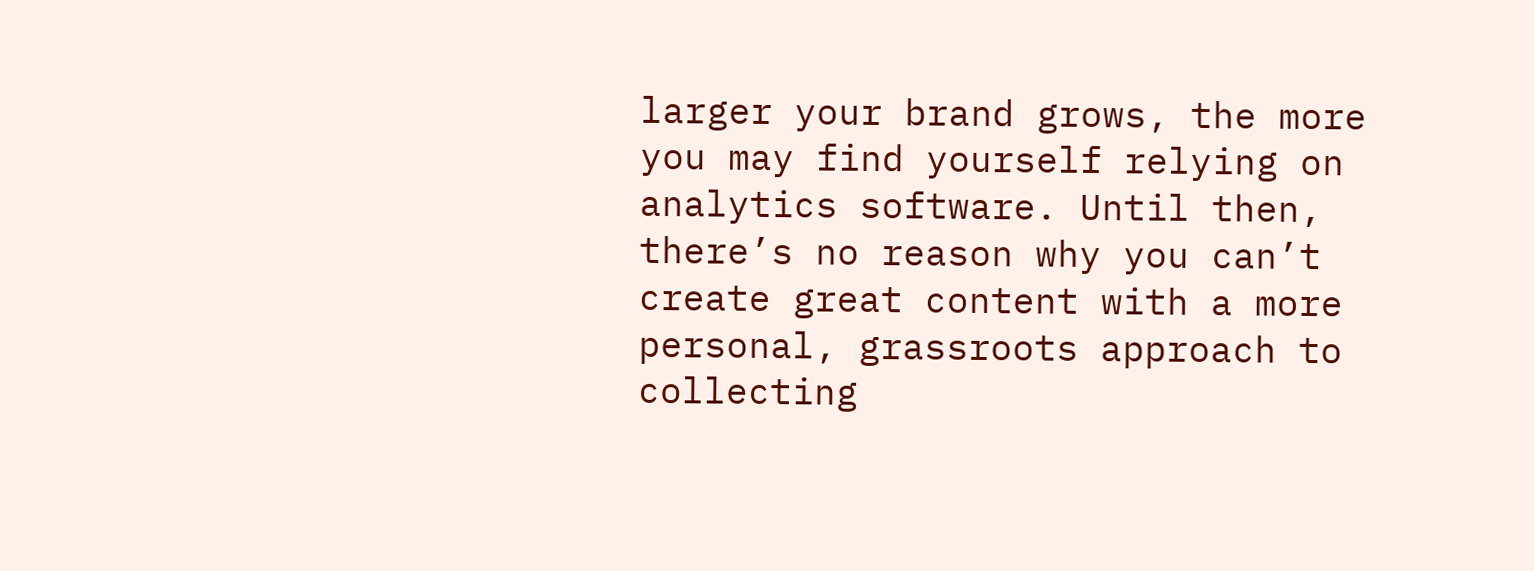larger your brand grows, the more you may find yourself relying on analytics software. Until then, there’s no reason why you can’t create great content with a more personal, grassroots approach to collecting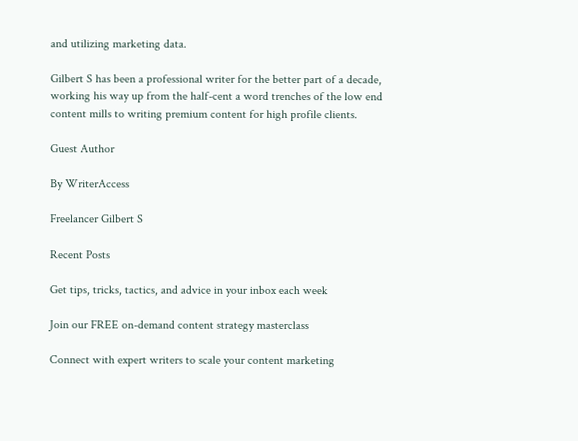and utilizing marketing data.

Gilbert S has been a professional writer for the better part of a decade, working his way up from the half-cent a word trenches of the low end content mills to writing premium content for high profile clients.

Guest Author

By WriterAccess

Freelancer Gilbert S

Recent Posts

Get tips, tricks, tactics, and advice in your inbox each week

Join our FREE on-demand content strategy masterclass

Connect with expert writers to scale your content marketing